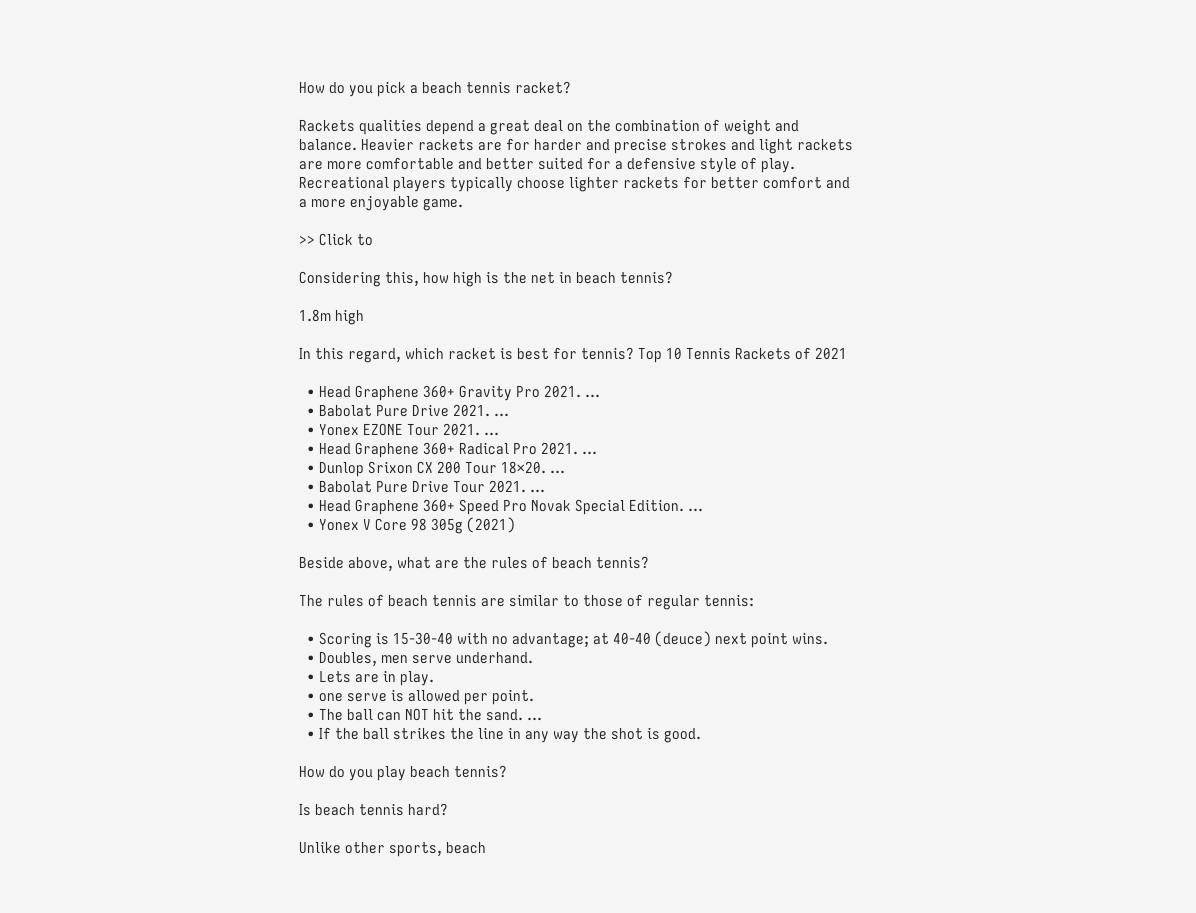How do you pick a beach tennis racket?

Rackets qualities depend a great deal on the combination of weight and balance. Heavier rackets are for harder and precise strokes and light rackets are more comfortable and better suited for a defensive style of play. Recreational players typically choose lighter rackets for better comfort and a more enjoyable game.

>> Click to

Considering this, how high is the net in beach tennis?

1.8m high

In this regard, which racket is best for tennis? Top 10 Tennis Rackets of 2021

  • Head Graphene 360+ Gravity Pro 2021. …
  • Babolat Pure Drive 2021. …
  • Yonex EZONE Tour 2021. …
  • Head Graphene 360+ Radical Pro 2021. …
  • Dunlop Srixon CX 200 Tour 18×20. …
  • Babolat Pure Drive Tour 2021. …
  • Head Graphene 360+ Speed Pro Novak Special Edition. …
  • Yonex V Core 98 305g (2021)

Beside above, what are the rules of beach tennis?

The rules of beach tennis are similar to those of regular tennis:

  • Scoring is 15-30-40 with no advantage; at 40-40 (deuce) next point wins.
  • Doubles, men serve underhand.
  • Lets are in play.
  • one serve is allowed per point.
  • The ball can NOT hit the sand. …
  • If the ball strikes the line in any way the shot is good.

How do you play beach tennis?

Is beach tennis hard?

Unlike other sports, beach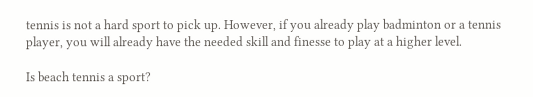tennis is not a hard sport to pick up. However, if you already play badminton or a tennis player, you will already have the needed skill and finesse to play at a higher level.

Is beach tennis a sport?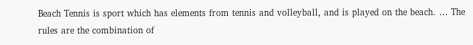Beach Tennis is sport which has elements from tennis and volleyball, and is played on the beach. … The rules are the combination of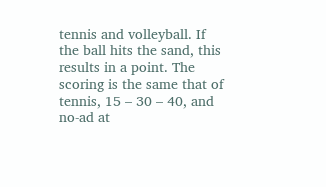tennis and volleyball. If the ball hits the sand, this results in a point. The scoring is the same that of tennis, 15 – 30 – 40, and no-ad at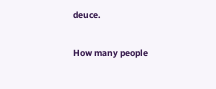deuce.

How many people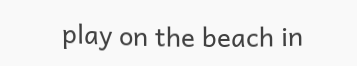play on the beach in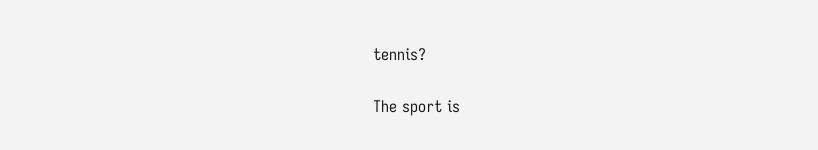tennis?

The sport is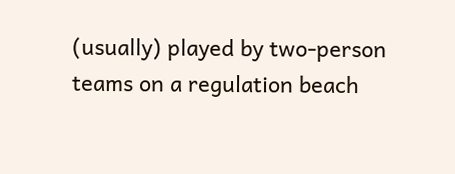(usually) played by two-person teams on a regulation beach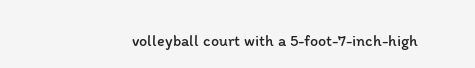volleyball court with a 5-foot-7-inch-high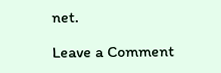net.

Leave a Comment